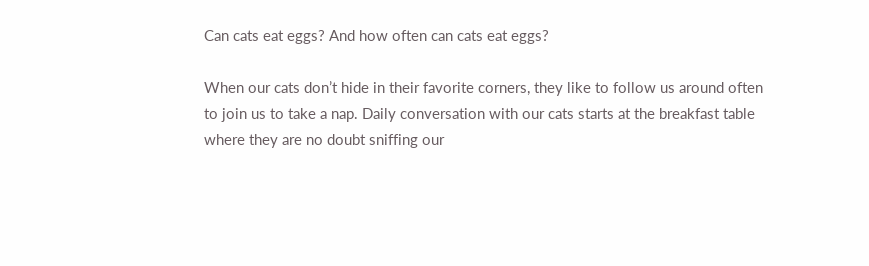Can cats eat eggs? And how often can cats eat eggs?

When our cats don’t hide in their favorite corners, they like to follow us around often to join us to take a nap. Daily conversation with our cats starts at the breakfast table where they are no doubt sniffing our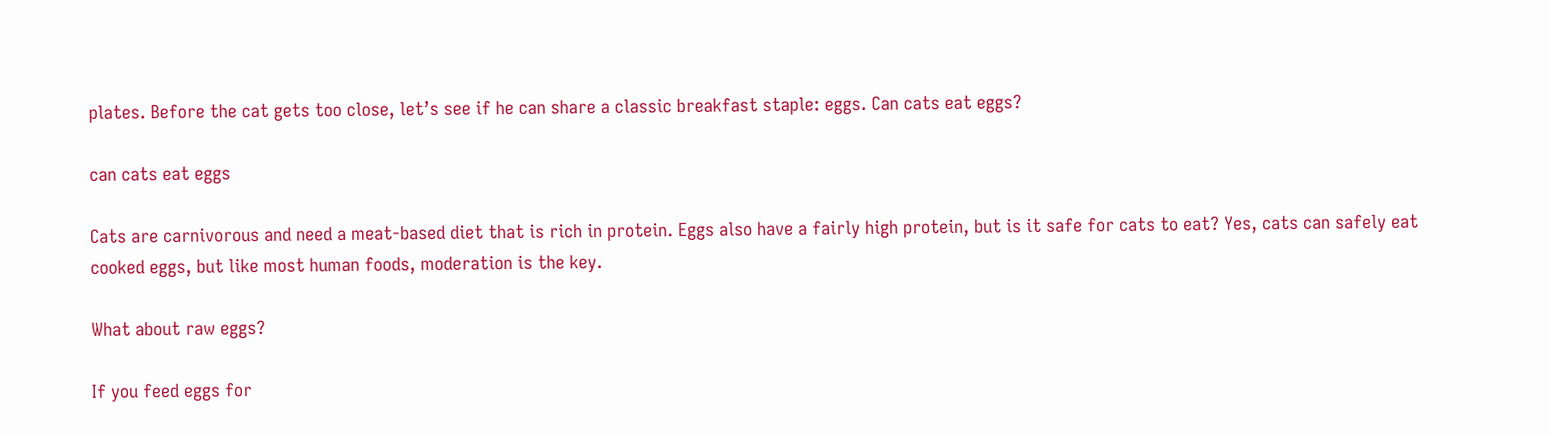plates. Before the cat gets too close, let’s see if he can share a classic breakfast staple: eggs. Can cats eat eggs?

can cats eat eggs

Cats are carnivorous and need a meat-based diet that is rich in protein. Eggs also have a fairly high protein, but is it safe for cats to eat? Yes, cats can safely eat cooked eggs, but like most human foods, moderation is the key.

What about raw eggs?

If you feed eggs for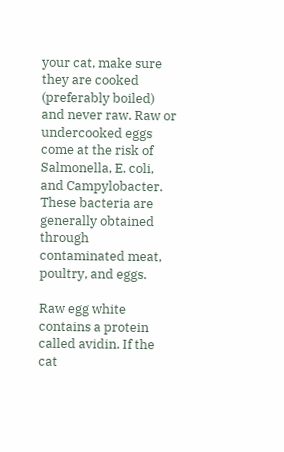your cat, make sure they are cooked (preferably boiled) and never raw. Raw or undercooked eggs come at the risk of Salmonella, E. coli, and Campylobacter. These bacteria are generally obtained through contaminated meat, poultry, and eggs.

Raw egg white contains a protein called avidin. If the cat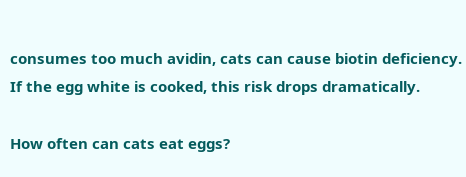consumes too much avidin, cats can cause biotin deficiency. If the egg white is cooked, this risk drops dramatically.

How often can cats eat eggs?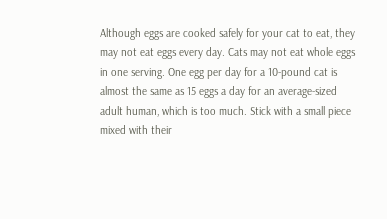Although eggs are cooked safely for your cat to eat, they may not eat eggs every day. Cats may not eat whole eggs in one serving. One egg per day for a 10-pound cat is almost the same as 15 eggs a day for an average-sized adult human, which is too much. Stick with a small piece mixed with their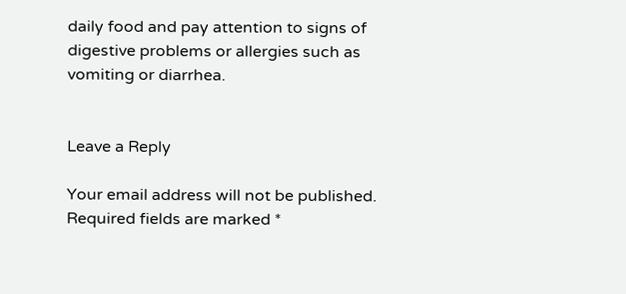daily food and pay attention to signs of digestive problems or allergies such as vomiting or diarrhea.


Leave a Reply

Your email address will not be published. Required fields are marked *